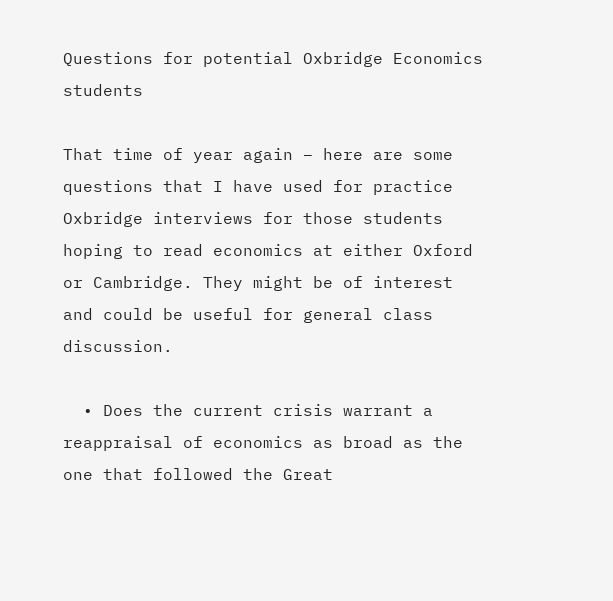Questions for potential Oxbridge Economics students

That time of year again – here are some questions that I have used for practice Oxbridge interviews for those students hoping to read economics at either Oxford or Cambridge. They might be of interest and could be useful for general class discussion.

  • Does the current crisis warrant a reappraisal of economics as broad as the one that followed the Great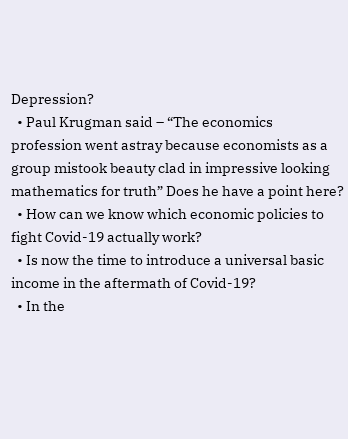Depression?
  • Paul Krugman said – “The economics profession went astray because economists as a group mistook beauty clad in impressive looking mathematics for truth” Does he have a point here?
  • How can we know which economic policies to fight Covid-19 actually work?
  • Is now the time to introduce a universal basic income in the aftermath of Covid-19?
  • In the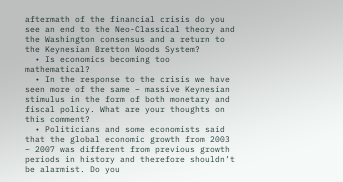aftermath of the financial crisis do you see an end to the Neo-Classical theory and the Washington consensus and a return to the Keynesian Bretton Woods System?
  • Is economics becoming too mathematical?
  • In the response to the crisis we have seen more of the same – massive Keynesian stimulus in the form of both monetary and fiscal policy. What are your thoughts on this comment?
  • Politicians and some economists said that the global economic growth from 2003 – 2007 was different from previous growth periods in history and therefore shouldn’t be alarmist. Do you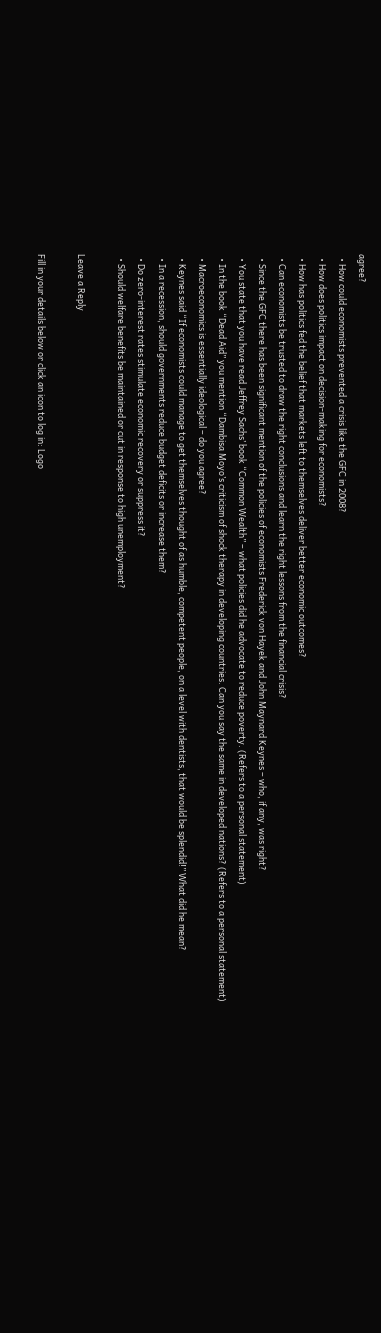agree?
  • How could economists prevented a crisis like the GFC in 2008?
  • How does politics impact on decision-making for economists?
  • How has politics fed the belief that markets left to themselves deliver better economic outcomes?
  • Can economists be trusted to draw the right conclusions and learn the right lessons from the financial crisis?
  • Since the GFC there has been significant mention of the policies of economists Frederick von Hayek and John Maynard Keynes – who, if any, was right?
  • You state that you have read Jeffrey Sachs’ book “Common Wealth” – what policies did he advocate to reduce poverty. (Refers to a personal statement)
  • In the book “Dead Aid” you mention “Dambisa Moyo’s criticism of shock therapy in developing countries. Can you say the same in developed nations? (Refers to a personal statement)
  • Macroeconomics is essentially ideological – do you agree?
  • Keynes said “If economists could manage to get themselves thought of as humble, competent people, on a level with dentists, that would be splendid!” What did he mean?
  • In a recession, should governments reduce budget deficits or increase them?
  • Do zero-interest rates stimulate economic recovery or suppress it?
  • Should welfare benefits be maintained or cut in response to high unemployment?

Leave a Reply

Fill in your details below or click an icon to log in: Logo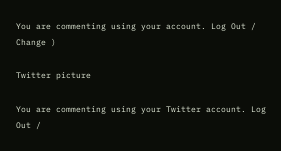You are commenting using your account. Log Out /  Change )

Twitter picture

You are commenting using your Twitter account. Log Out /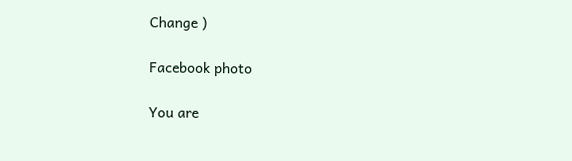Change )

Facebook photo

You are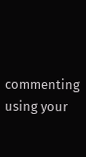commenting using your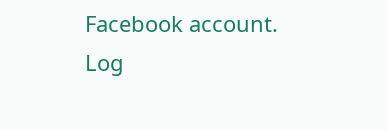Facebook account. Log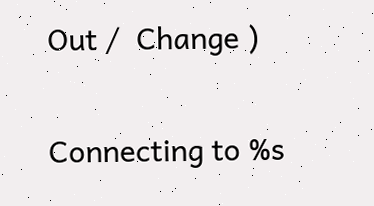Out /  Change )

Connecting to %s